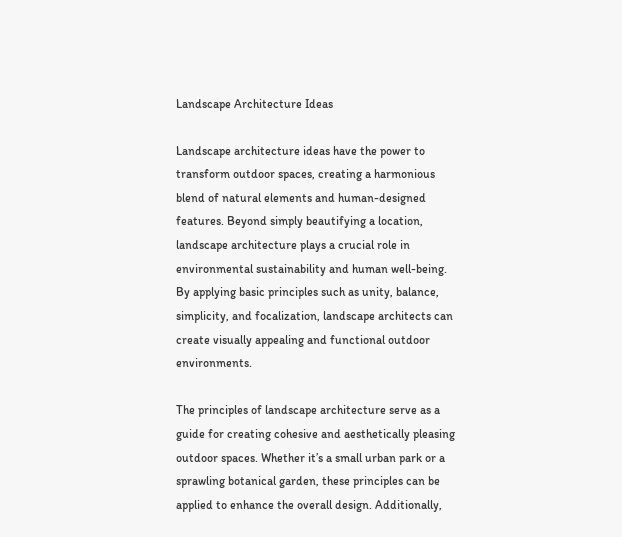Landscape Architecture Ideas

Landscape architecture ideas have the power to transform outdoor spaces, creating a harmonious blend of natural elements and human-designed features. Beyond simply beautifying a location, landscape architecture plays a crucial role in environmental sustainability and human well-being. By applying basic principles such as unity, balance, simplicity, and focalization, landscape architects can create visually appealing and functional outdoor environments.

The principles of landscape architecture serve as a guide for creating cohesive and aesthetically pleasing outdoor spaces. Whether it’s a small urban park or a sprawling botanical garden, these principles can be applied to enhance the overall design. Additionally,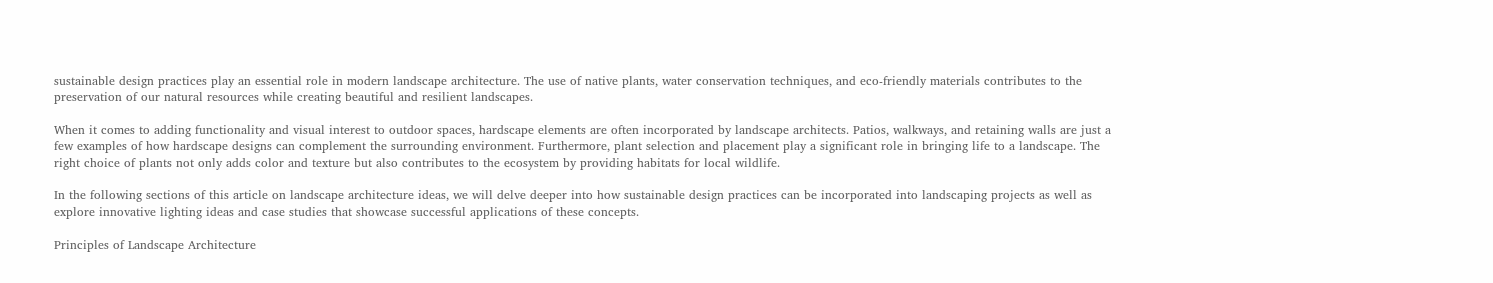sustainable design practices play an essential role in modern landscape architecture. The use of native plants, water conservation techniques, and eco-friendly materials contributes to the preservation of our natural resources while creating beautiful and resilient landscapes.

When it comes to adding functionality and visual interest to outdoor spaces, hardscape elements are often incorporated by landscape architects. Patios, walkways, and retaining walls are just a few examples of how hardscape designs can complement the surrounding environment. Furthermore, plant selection and placement play a significant role in bringing life to a landscape. The right choice of plants not only adds color and texture but also contributes to the ecosystem by providing habitats for local wildlife.

In the following sections of this article on landscape architecture ideas, we will delve deeper into how sustainable design practices can be incorporated into landscaping projects as well as explore innovative lighting ideas and case studies that showcase successful applications of these concepts.

Principles of Landscape Architecture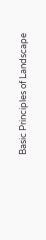Basic Principles of Landscape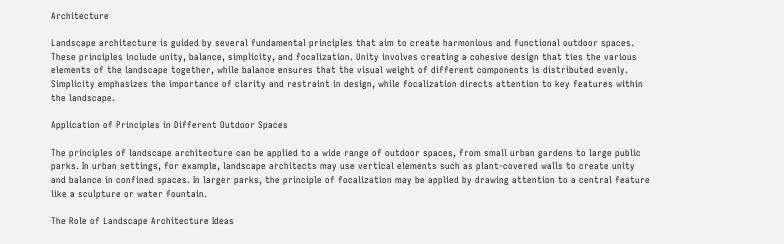Architecture

Landscape architecture is guided by several fundamental principles that aim to create harmonious and functional outdoor spaces. These principles include unity, balance, simplicity, and focalization. Unity involves creating a cohesive design that ties the various elements of the landscape together, while balance ensures that the visual weight of different components is distributed evenly. Simplicity emphasizes the importance of clarity and restraint in design, while focalization directs attention to key features within the landscape.

Application of Principles in Different Outdoor Spaces

The principles of landscape architecture can be applied to a wide range of outdoor spaces, from small urban gardens to large public parks. In urban settings, for example, landscape architects may use vertical elements such as plant-covered walls to create unity and balance in confined spaces. In larger parks, the principle of focalization may be applied by drawing attention to a central feature like a sculpture or water fountain.

The Role of Landscape Architecture Ideas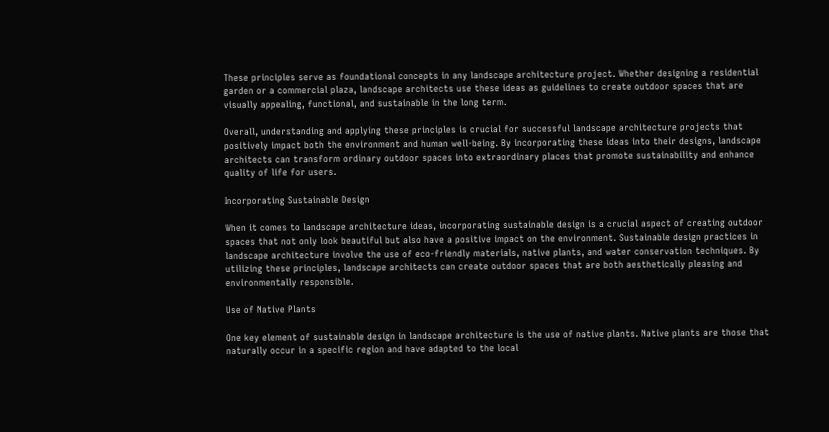These principles serve as foundational concepts in any landscape architecture project. Whether designing a residential garden or a commercial plaza, landscape architects use these ideas as guidelines to create outdoor spaces that are visually appealing, functional, and sustainable in the long term.

Overall, understanding and applying these principles is crucial for successful landscape architecture projects that positively impact both the environment and human well-being. By incorporating these ideas into their designs, landscape architects can transform ordinary outdoor spaces into extraordinary places that promote sustainability and enhance quality of life for users.

Incorporating Sustainable Design

When it comes to landscape architecture ideas, incorporating sustainable design is a crucial aspect of creating outdoor spaces that not only look beautiful but also have a positive impact on the environment. Sustainable design practices in landscape architecture involve the use of eco-friendly materials, native plants, and water conservation techniques. By utilizing these principles, landscape architects can create outdoor spaces that are both aesthetically pleasing and environmentally responsible.

Use of Native Plants

One key element of sustainable design in landscape architecture is the use of native plants. Native plants are those that naturally occur in a specific region and have adapted to the local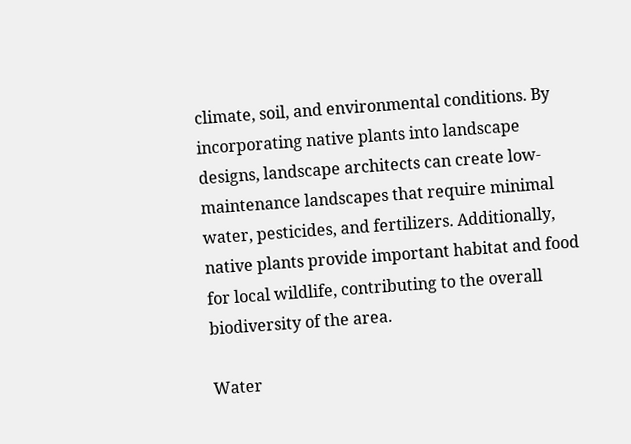climate, soil, and environmental conditions. By incorporating native plants into landscape designs, landscape architects can create low-maintenance landscapes that require minimal water, pesticides, and fertilizers. Additionally, native plants provide important habitat and food for local wildlife, contributing to the overall biodiversity of the area.

Water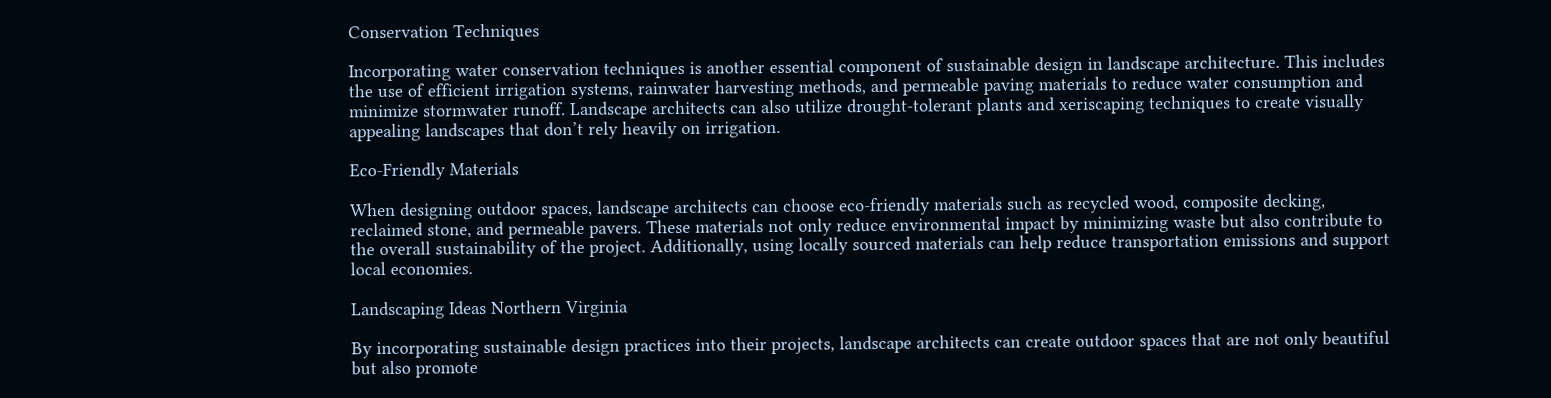Conservation Techniques

Incorporating water conservation techniques is another essential component of sustainable design in landscape architecture. This includes the use of efficient irrigation systems, rainwater harvesting methods, and permeable paving materials to reduce water consumption and minimize stormwater runoff. Landscape architects can also utilize drought-tolerant plants and xeriscaping techniques to create visually appealing landscapes that don’t rely heavily on irrigation.

Eco-Friendly Materials

When designing outdoor spaces, landscape architects can choose eco-friendly materials such as recycled wood, composite decking, reclaimed stone, and permeable pavers. These materials not only reduce environmental impact by minimizing waste but also contribute to the overall sustainability of the project. Additionally, using locally sourced materials can help reduce transportation emissions and support local economies.

Landscaping Ideas Northern Virginia

By incorporating sustainable design practices into their projects, landscape architects can create outdoor spaces that are not only beautiful but also promote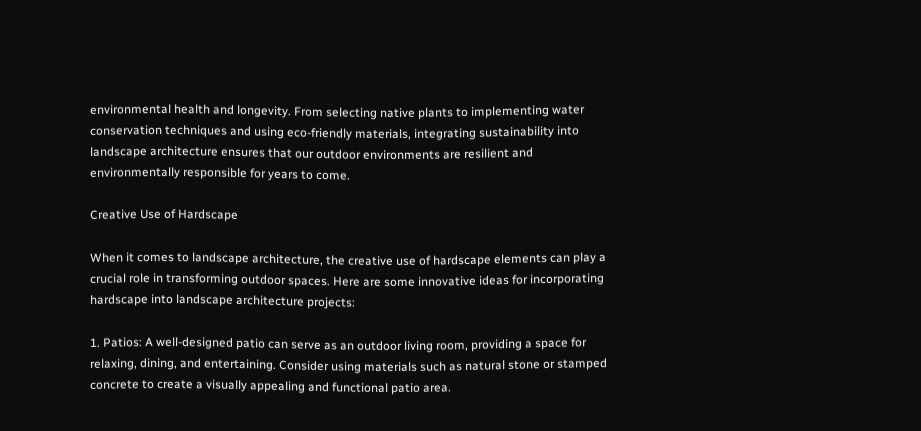environmental health and longevity. From selecting native plants to implementing water conservation techniques and using eco-friendly materials, integrating sustainability into landscape architecture ensures that our outdoor environments are resilient and environmentally responsible for years to come.

Creative Use of Hardscape

When it comes to landscape architecture, the creative use of hardscape elements can play a crucial role in transforming outdoor spaces. Here are some innovative ideas for incorporating hardscape into landscape architecture projects:

1. Patios: A well-designed patio can serve as an outdoor living room, providing a space for relaxing, dining, and entertaining. Consider using materials such as natural stone or stamped concrete to create a visually appealing and functional patio area.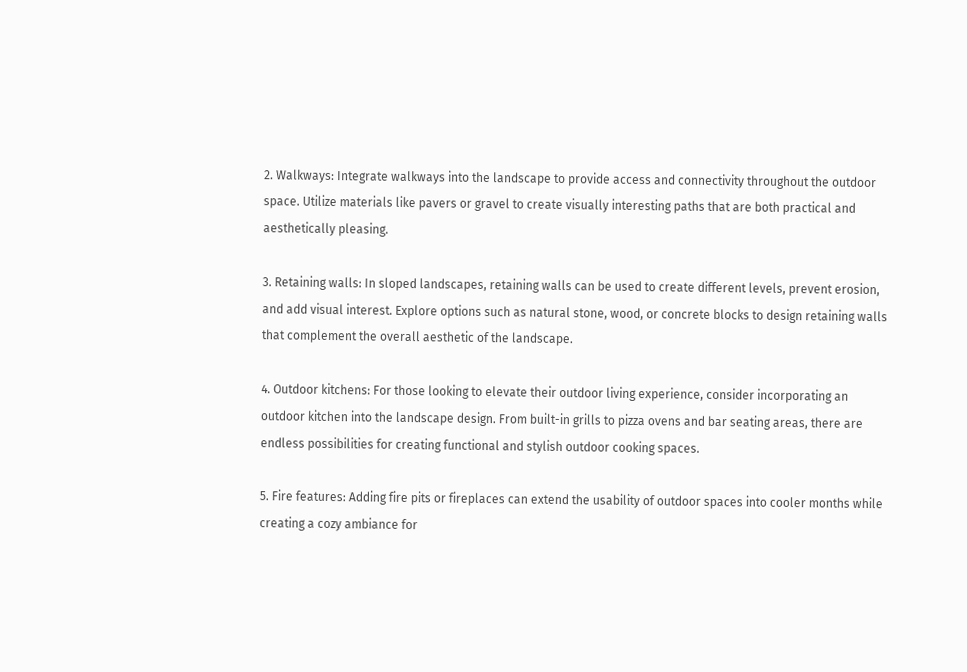2. Walkways: Integrate walkways into the landscape to provide access and connectivity throughout the outdoor space. Utilize materials like pavers or gravel to create visually interesting paths that are both practical and aesthetically pleasing.

3. Retaining walls: In sloped landscapes, retaining walls can be used to create different levels, prevent erosion, and add visual interest. Explore options such as natural stone, wood, or concrete blocks to design retaining walls that complement the overall aesthetic of the landscape.

4. Outdoor kitchens: For those looking to elevate their outdoor living experience, consider incorporating an outdoor kitchen into the landscape design. From built-in grills to pizza ovens and bar seating areas, there are endless possibilities for creating functional and stylish outdoor cooking spaces.

5. Fire features: Adding fire pits or fireplaces can extend the usability of outdoor spaces into cooler months while creating a cozy ambiance for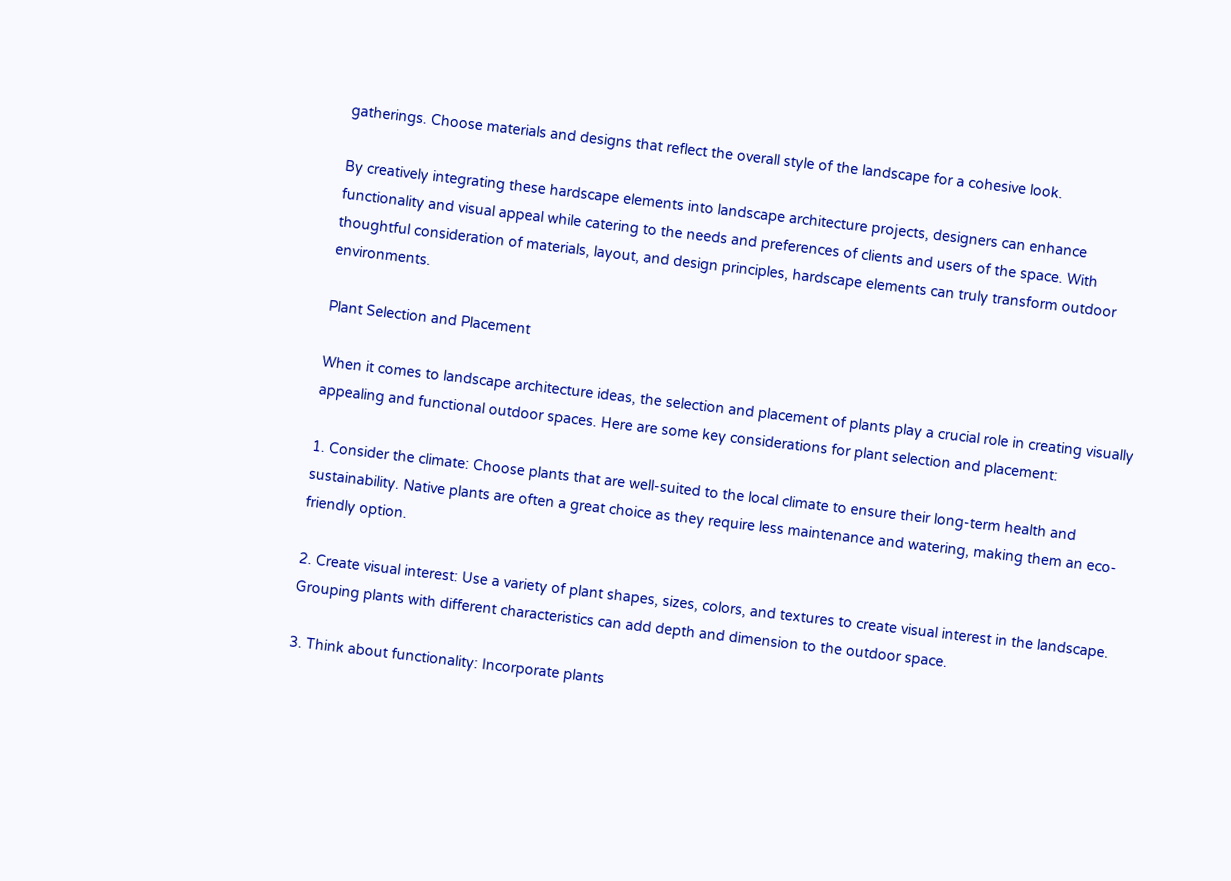gatherings. Choose materials and designs that reflect the overall style of the landscape for a cohesive look.

By creatively integrating these hardscape elements into landscape architecture projects, designers can enhance functionality and visual appeal while catering to the needs and preferences of clients and users of the space. With thoughtful consideration of materials, layout, and design principles, hardscape elements can truly transform outdoor environments.

Plant Selection and Placement

When it comes to landscape architecture ideas, the selection and placement of plants play a crucial role in creating visually appealing and functional outdoor spaces. Here are some key considerations for plant selection and placement:

1. Consider the climate: Choose plants that are well-suited to the local climate to ensure their long-term health and sustainability. Native plants are often a great choice as they require less maintenance and watering, making them an eco-friendly option.

2. Create visual interest: Use a variety of plant shapes, sizes, colors, and textures to create visual interest in the landscape. Grouping plants with different characteristics can add depth and dimension to the outdoor space.

3. Think about functionality: Incorporate plants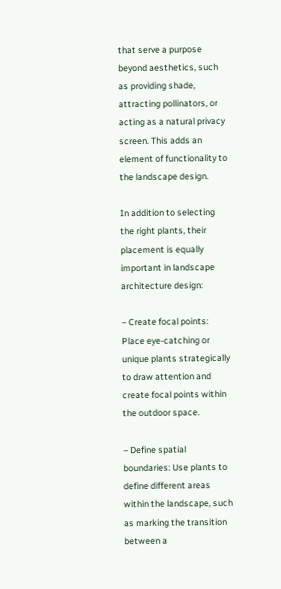that serve a purpose beyond aesthetics, such as providing shade, attracting pollinators, or acting as a natural privacy screen. This adds an element of functionality to the landscape design.

In addition to selecting the right plants, their placement is equally important in landscape architecture design:

– Create focal points: Place eye-catching or unique plants strategically to draw attention and create focal points within the outdoor space.

– Define spatial boundaries: Use plants to define different areas within the landscape, such as marking the transition between a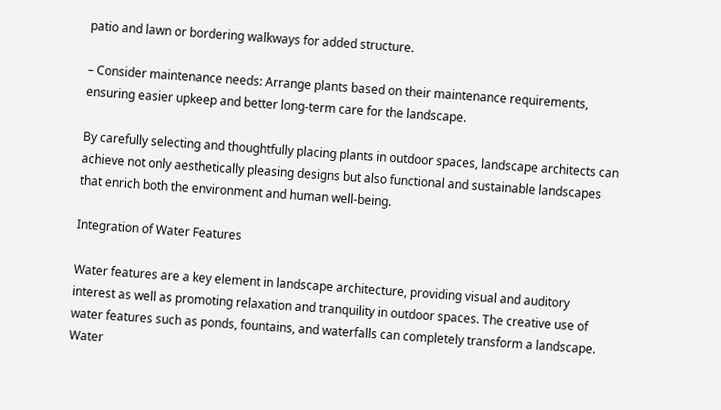patio and lawn or bordering walkways for added structure.

– Consider maintenance needs: Arrange plants based on their maintenance requirements, ensuring easier upkeep and better long-term care for the landscape.

By carefully selecting and thoughtfully placing plants in outdoor spaces, landscape architects can achieve not only aesthetically pleasing designs but also functional and sustainable landscapes that enrich both the environment and human well-being.

Integration of Water Features

Water features are a key element in landscape architecture, providing visual and auditory interest as well as promoting relaxation and tranquility in outdoor spaces. The creative use of water features such as ponds, fountains, and waterfalls can completely transform a landscape. Water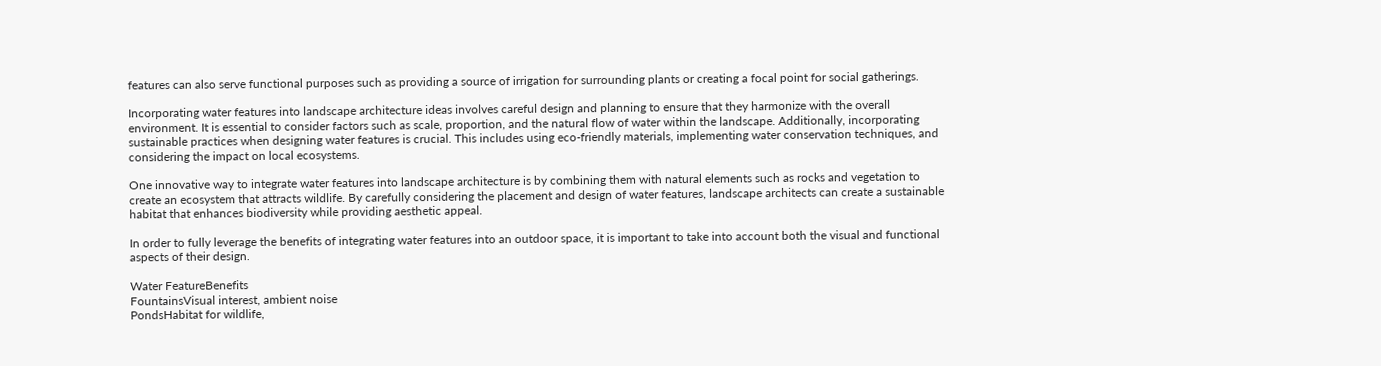features can also serve functional purposes such as providing a source of irrigation for surrounding plants or creating a focal point for social gatherings.

Incorporating water features into landscape architecture ideas involves careful design and planning to ensure that they harmonize with the overall environment. It is essential to consider factors such as scale, proportion, and the natural flow of water within the landscape. Additionally, incorporating sustainable practices when designing water features is crucial. This includes using eco-friendly materials, implementing water conservation techniques, and considering the impact on local ecosystems.

One innovative way to integrate water features into landscape architecture is by combining them with natural elements such as rocks and vegetation to create an ecosystem that attracts wildlife. By carefully considering the placement and design of water features, landscape architects can create a sustainable habitat that enhances biodiversity while providing aesthetic appeal.

In order to fully leverage the benefits of integrating water features into an outdoor space, it is important to take into account both the visual and functional aspects of their design.

Water FeatureBenefits
FountainsVisual interest, ambient noise
PondsHabitat for wildlife,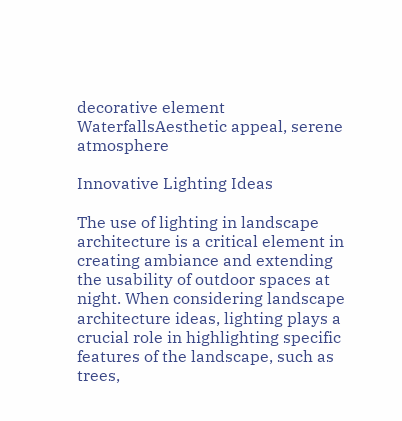decorative element
WaterfallsAesthetic appeal, serene atmosphere

Innovative Lighting Ideas

The use of lighting in landscape architecture is a critical element in creating ambiance and extending the usability of outdoor spaces at night. When considering landscape architecture ideas, lighting plays a crucial role in highlighting specific features of the landscape, such as trees,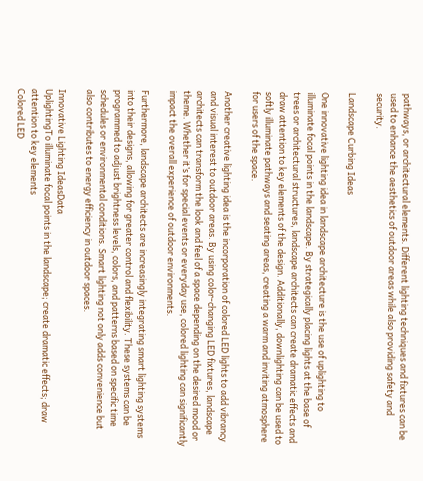pathways, or architectural elements. Different lighting techniques and fixtures can be used to enhance the aesthetics of outdoor areas while also providing safety and security.

Landscape Curbing Ideas

One innovative lighting idea in landscape architecture is the use of uplighting to illuminate focal points in the landscape. By strategically placing lights at the base of trees or architectural structures, landscape architects can create dramatic effects and draw attention to key elements of the design. Additionally, downlighting can be used to softly illuminate pathways and seating areas, creating a warm and inviting atmosphere for users of the space.

Another creative lighting idea is the incorporation of colored LED lights to add vibrancy and visual interest to outdoor areas. By using color-changing LED fixtures, landscape architects can transform the look and feel of a space depending on the desired mood or theme. Whether it’s for special events or everyday use, colored lighting can significantly impact the overall experience of outdoor environments.

Furthermore, landscape architects are increasingly integrating smart lighting systems into their designs, allowing for greater control and flexibility. These systems can be programmed to adjust brightness levels, colors, and patterns based on specific time schedules or environmental conditions. Smart lighting not only adds convenience but also contributes to energy efficiency in outdoor spaces.

Innovative Lighting IdeasData
UplightingTo illuminate focal points in the landscape; create dramatic effects; draw attention to key elements
Colored LED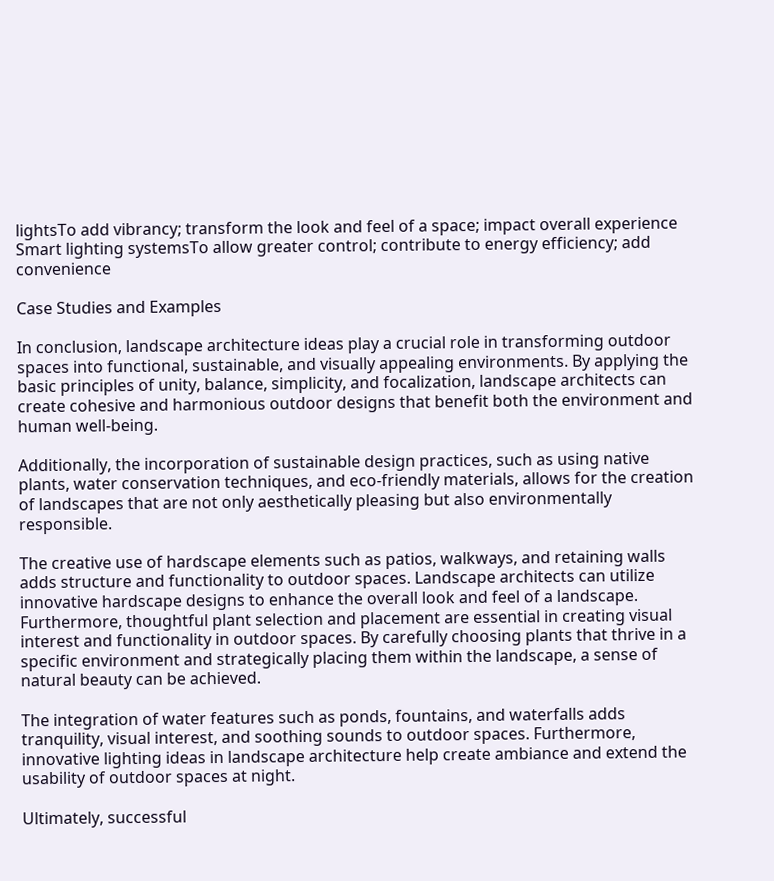lightsTo add vibrancy; transform the look and feel of a space; impact overall experience
Smart lighting systemsTo allow greater control; contribute to energy efficiency; add convenience

Case Studies and Examples

In conclusion, landscape architecture ideas play a crucial role in transforming outdoor spaces into functional, sustainable, and visually appealing environments. By applying the basic principles of unity, balance, simplicity, and focalization, landscape architects can create cohesive and harmonious outdoor designs that benefit both the environment and human well-being.

Additionally, the incorporation of sustainable design practices, such as using native plants, water conservation techniques, and eco-friendly materials, allows for the creation of landscapes that are not only aesthetically pleasing but also environmentally responsible.

The creative use of hardscape elements such as patios, walkways, and retaining walls adds structure and functionality to outdoor spaces. Landscape architects can utilize innovative hardscape designs to enhance the overall look and feel of a landscape. Furthermore, thoughtful plant selection and placement are essential in creating visual interest and functionality in outdoor spaces. By carefully choosing plants that thrive in a specific environment and strategically placing them within the landscape, a sense of natural beauty can be achieved.

The integration of water features such as ponds, fountains, and waterfalls adds tranquility, visual interest, and soothing sounds to outdoor spaces. Furthermore, innovative lighting ideas in landscape architecture help create ambiance and extend the usability of outdoor spaces at night.

Ultimately, successful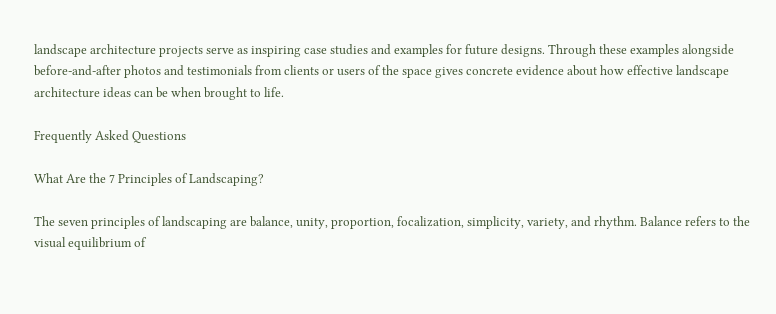landscape architecture projects serve as inspiring case studies and examples for future designs. Through these examples alongside before-and-after photos and testimonials from clients or users of the space gives concrete evidence about how effective landscape architecture ideas can be when brought to life.

Frequently Asked Questions

What Are the 7 Principles of Landscaping?

The seven principles of landscaping are balance, unity, proportion, focalization, simplicity, variety, and rhythm. Balance refers to the visual equilibrium of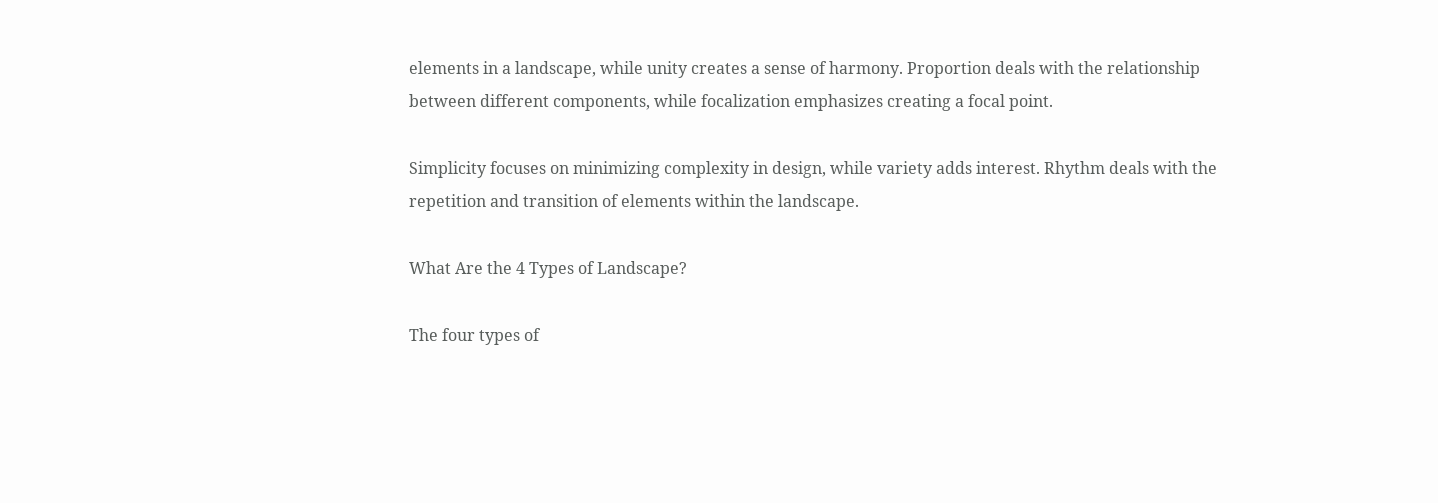elements in a landscape, while unity creates a sense of harmony. Proportion deals with the relationship between different components, while focalization emphasizes creating a focal point.

Simplicity focuses on minimizing complexity in design, while variety adds interest. Rhythm deals with the repetition and transition of elements within the landscape.

What Are the 4 Types of Landscape?

The four types of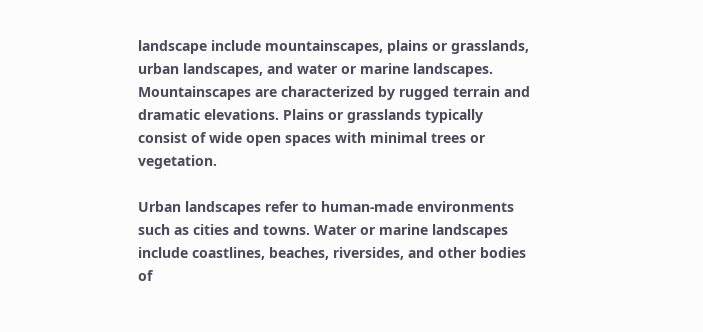landscape include mountainscapes, plains or grasslands, urban landscapes, and water or marine landscapes. Mountainscapes are characterized by rugged terrain and dramatic elevations. Plains or grasslands typically consist of wide open spaces with minimal trees or vegetation.

Urban landscapes refer to human-made environments such as cities and towns. Water or marine landscapes include coastlines, beaches, riversides, and other bodies of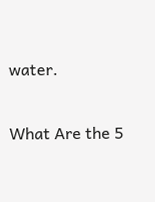water.

What Are the 5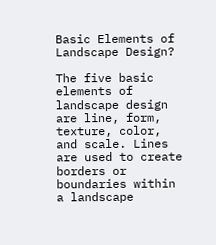Basic Elements of Landscape Design?

The five basic elements of landscape design are line, form, texture, color, and scale. Lines are used to create borders or boundaries within a landscape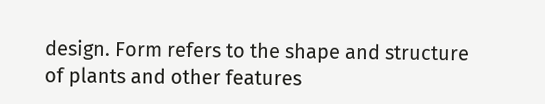design. Form refers to the shape and structure of plants and other features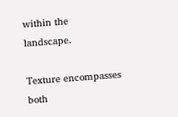within the landscape.

Texture encompasses both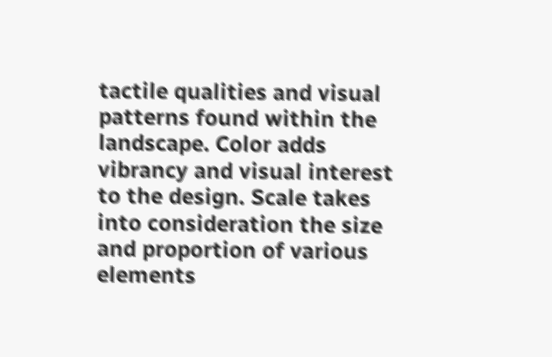tactile qualities and visual patterns found within the landscape. Color adds vibrancy and visual interest to the design. Scale takes into consideration the size and proportion of various elements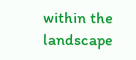within the landscape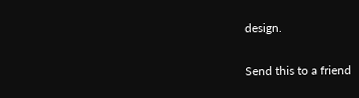design.

Send this to a friend